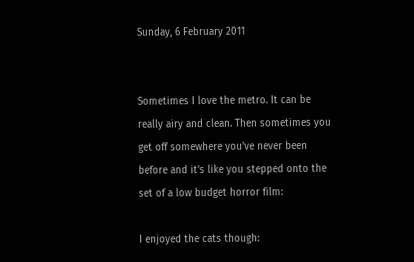Sunday, 6 February 2011


Sometimes I love the metro. It can be really airy and clean. Then sometimes you get off somewhere you've never been before and it's like you stepped onto the set of a low budget horror film:

I enjoyed the cats though: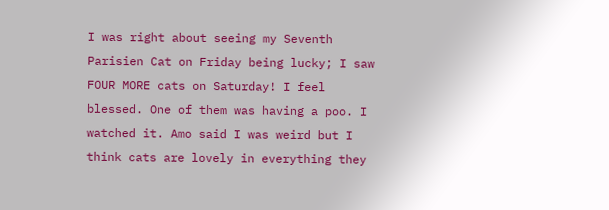I was right about seeing my Seventh Parisien Cat on Friday being lucky; I saw FOUR MORE cats on Saturday! I feel blessed. One of them was having a poo. I watched it. Amo said I was weird but I think cats are lovely in everything they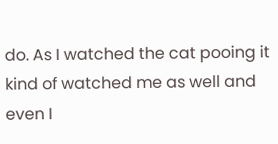do. As I watched the cat pooing it kind of watched me as well and even I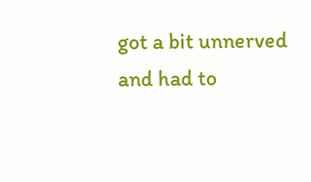got a bit unnerved and had to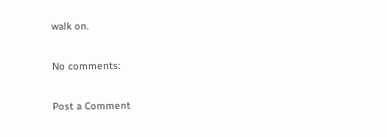walk on.

No comments:

Post a Comment